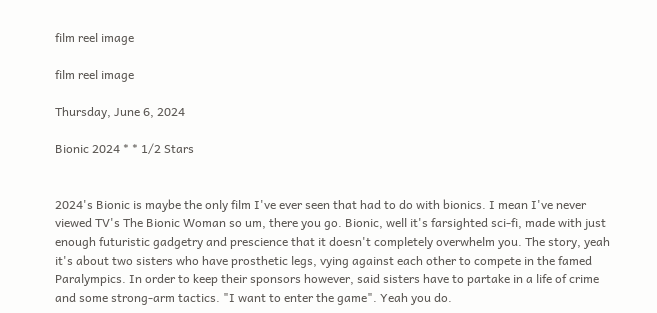film reel image

film reel image

Thursday, June 6, 2024

Bionic 2024 * * 1/2 Stars


2024's Bionic is maybe the only film I've ever seen that had to do with bionics. I mean I've never viewed TV's The Bionic Woman so um, there you go. Bionic, well it's farsighted sci-fi, made with just enough futuristic gadgetry and prescience that it doesn't completely overwhelm you. The story, yeah it's about two sisters who have prosthetic legs, vying against each other to compete in the famed Paralympics. In order to keep their sponsors however, said sisters have to partake in a life of crime and some strong-arm tactics. "I want to enter the game". Yeah you do.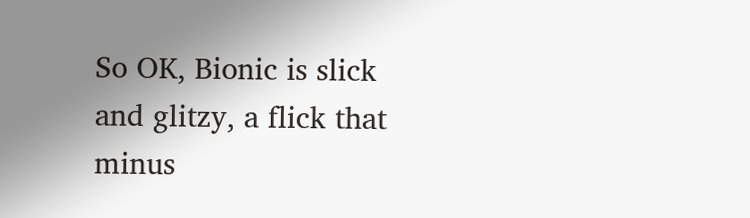So OK, Bionic is slick and glitzy, a flick that minus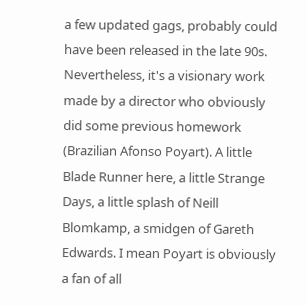a few updated gags, probably could have been released in the late 90s. Nevertheless, it's a visionary work made by a director who obviously did some previous homework (Brazilian Afonso Poyart). A little Blade Runner here, a little Strange Days, a little splash of Neill Blomkamp, a smidgen of Gareth Edwards. I mean Poyart is obviously a fan of all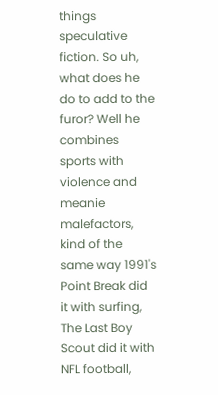things speculative fiction. So uh, what does he do to add to the furor? Well he combines sports with violence and meanie malefactors, kind of the same way 1991's Point Break did it with surfing, The Last Boy Scout did it with NFL football,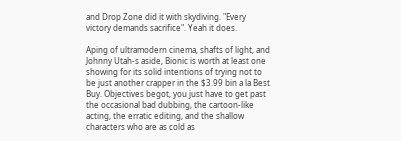and Drop Zone did it with skydiving. "Every victory demands sacrifice". Yeah it does.

Aping of ultramodern cinema, shafts of light, and Johnny Utah-s aside, Bionic is worth at least one showing for its solid intentions of trying not to be just another crapper in the $3.99 bin a la Best Buy. Objectives begot, you just have to get past the occasional bad dubbing, the cartoon-like acting, the erratic editing, and the shallow characters who are as cold as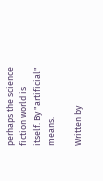perhaps the science fiction world is itself. By "artificial" means.

Written by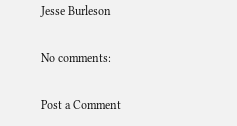Jesse Burleson

No comments:

Post a Comment